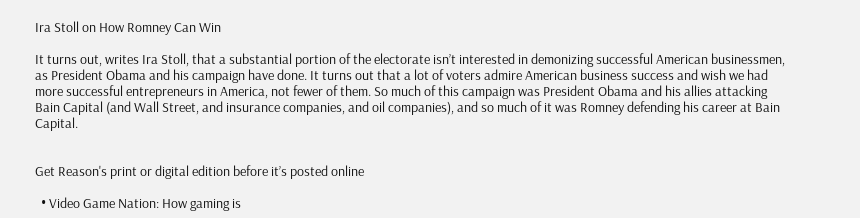Ira Stoll on How Romney Can Win

It turns out, writes Ira Stoll, that a substantial portion of the electorate isn’t interested in demonizing successful American businessmen, as President Obama and his campaign have done. It turns out that a lot of voters admire American business success and wish we had more successful entrepreneurs in America, not fewer of them. So much of this campaign was President Obama and his allies attacking Bain Capital (and Wall Street, and insurance companies, and oil companies), and so much of it was Romney defending his career at Bain Capital.


Get Reason's print or digital edition before it’s posted online

  • Video Game Nation: How gaming is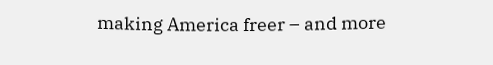making America freer – and more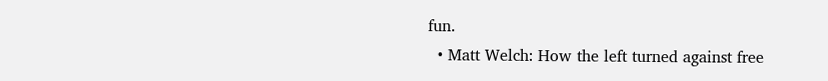fun.
  • Matt Welch: How the left turned against free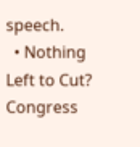speech.
  • Nothing Left to Cut? Congress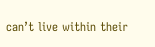can’t live within their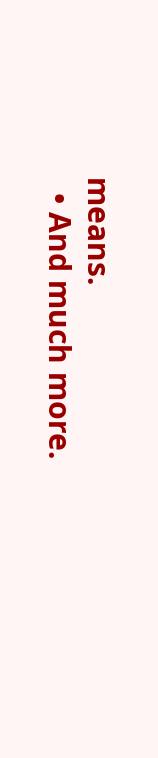means.
  • And much more.